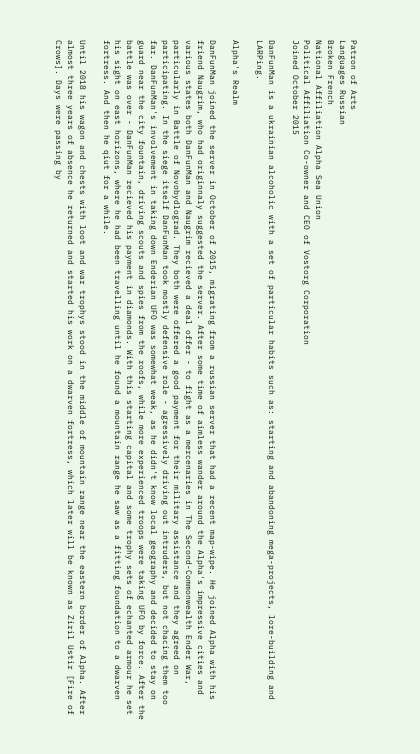Patron of Arts
Languages Russian
Broken French
National Affiliation Alpha Sea Union
Political Affiliation Co-owner and CEO of Vostorg Corporation
Joined October 2015

DanFunMan is a ukrainian alcoholic with a set of particular habits such as: starting and abandoning mega-projects, lore-building and LARPing.

Alpha's Realm

DanFunMan joined the server in October of 2015, migrating from a russian server that had a recent map-wipe. He joined Alpha with his friend Naugrim, who had originnaly suggested the server. After some time of aimless wander around the Alpha's impressive cities and various states both DanFunMan and Naugrim recieved a deal offer - to fight as a mercenaries in The Second-Commonwealth Ender War, particularly in Battle of Novobydlograd. They both were offered a good payment for their military assistance and they agreed on participating. In the siege itself DanFunMan took mostly defensive role - agressively driving out intruders, but not chacing them too far. DanFunMan's involvement in taking down Enderian UFO was somewhat weak, as he didn't know local geography and decided to stay on guard near the city fountain, driving scouts and spies from the roofs, while more experienced troops were taking UFO by force. After the battle was over - DanFunMan recieved his payment in diamonds. With this starting capital and some trophy sets of echanted armour he set his sight on east horizons, where he had been travelling until he found a mountain range he saw as a fitting foundation to a dwarven fortress. And then he qiut for a while.

Until 2018 his wagon and chests with loot and war trophys stood in the middle of mountain range near the eastern border of Alpha. After almost three years of absence he returned and started his work on a dwarven fortress, which later will be known as Ziril Ustir [Fire of Crows]. Days were passing by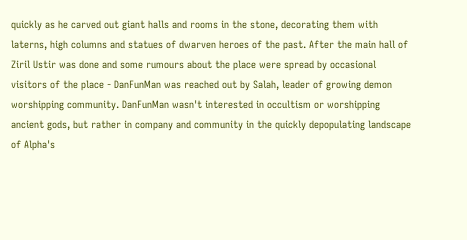quickly as he carved out giant halls and rooms in the stone, decorating them with laterns, high columns and statues of dwarven heroes of the past. After the main hall of Ziril Ustir was done and some rumours about the place were spread by occasional visitors of the place - DanFunMan was reached out by Salah, leader of growing demon worshipping community. DanFunMan wasn't interested in occultism or worshipping ancient gods, but rather in company and community in the quickly depopulating landscape of Alpha's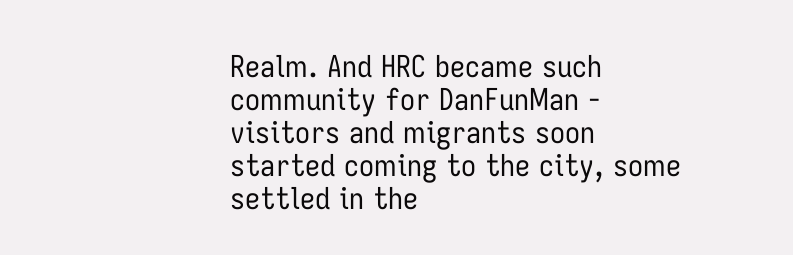Realm. And HRC became such community for DanFunMan - visitors and migrants soon started coming to the city, some settled in the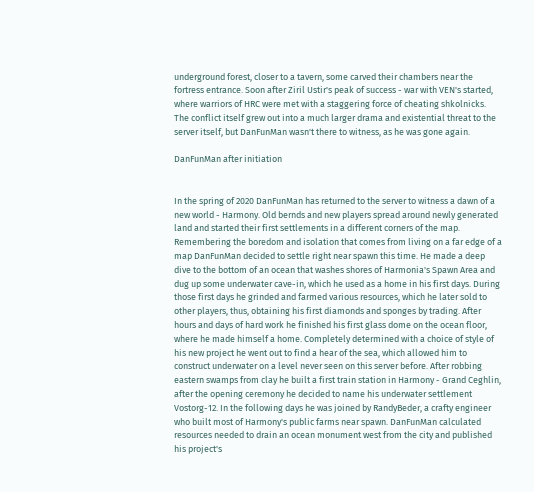underground forest, closer to a tavern, some carved their chambers near the fortress entrance. Soon after Ziril Ustir's peak of success - war with VEN's started, where warriors of HRC were met with a staggering force of cheating shkolnicks. The conflict itself grew out into a much larger drama and existential threat to the server itself, but DanFunMan wasn't there to witness, as he was gone again.

DanFunMan after initiation


In the spring of 2020 DanFunMan has returned to the server to witness a dawn of a new world - Harmony. Old bernds and new players spread around newly generated land and started their first settlements in a different corners of the map. Remembering the boredom and isolation that comes from living on a far edge of a map DanFunMan decided to settle right near spawn this time. He made a deep dive to the bottom of an ocean that washes shores of Harmonia's Spawn Area and dug up some underwater cave-in, which he used as a home in his first days. During those first days he grinded and farmed various resources, which he later sold to other players, thus, obtaining his first diamonds and sponges by trading. After hours and days of hard work he finished his first glass dome on the ocean floor, where he made himself a home. Completely determined with a choice of style of his new project he went out to find a hear of the sea, which allowed him to construct underwater on a level never seen on this server before. After robbing eastern swamps from clay he built a first train station in Harmony - Grand Ceghlin, after the opening ceremony he decided to name his underwater settlement Vostorg-12. In the following days he was joined by RandyBeder, a crafty engineer who built most of Harmony's public farms near spawn. DanFunMan calculated resources needed to drain an ocean monument west from the city and published his project's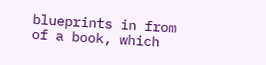blueprints in from of a book, which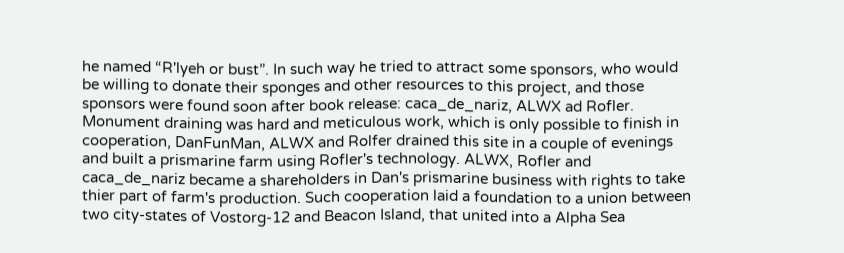he named “R'lyeh or bust”. In such way he tried to attract some sponsors, who would be willing to donate their sponges and other resources to this project, and those sponsors were found soon after book release: caca_de_nariz, ALWX ad Rofler. Monument draining was hard and meticulous work, which is only possible to finish in cooperation, DanFunMan, ALWX and Rolfer drained this site in a couple of evenings and built a prismarine farm using Rofler's technology. ALWX, Rofler and caca_de_nariz became a shareholders in Dan's prismarine business with rights to take thier part of farm's production. Such cooperation laid a foundation to a union between two city-states of Vostorg-12 and Beacon Island, that united into a Alpha Sea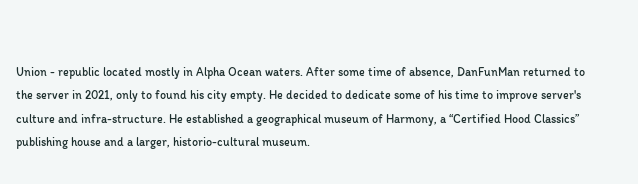Union - republic located mostly in Alpha Ocean waters. After some time of absence, DanFunMan returned to the server in 2021, only to found his city empty. He decided to dedicate some of his time to improve server's culture and infra-structure. He established a geographical museum of Harmony, a “Certified Hood Classics” publishing house and a larger, historio-cultural museum.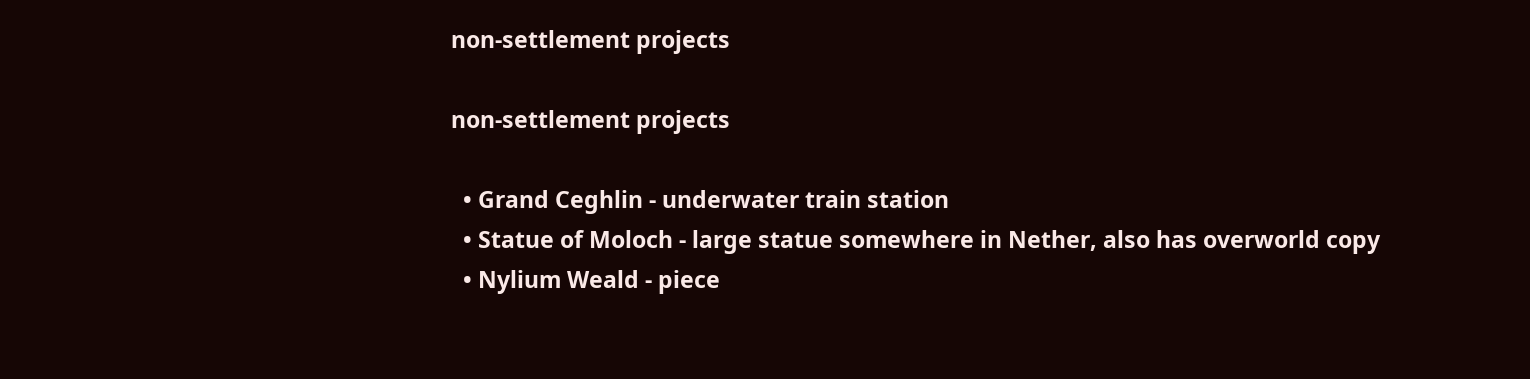non-settlement projects

non-settlement projects

  • Grand Ceghlin - underwater train station
  • Statue of Moloch - large statue somewhere in Nether, also has overworld copy
  • Nylium Weald - piece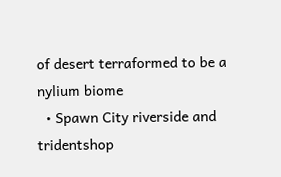of desert terraformed to be a nylium biome
  • Spawn City riverside and tridentshop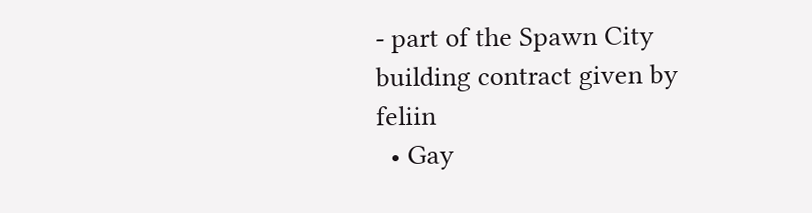- part of the Spawn City building contract given by feliin
  • Gay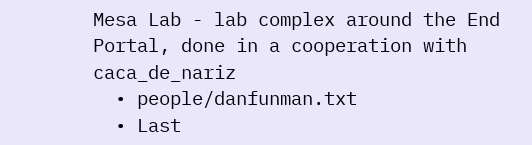Mesa Lab - lab complex around the End Portal, done in a cooperation with caca_de_nariz
  • people/danfunman.txt
  • Last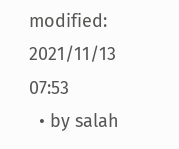modified: 2021/11/13 07:53
  • by salah